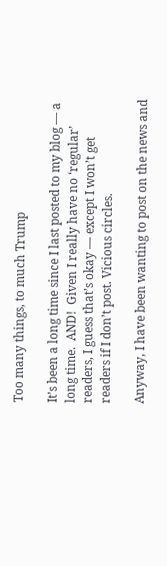Too many things, to much Trump

It’s been a long time since I last posted to my blog — a long time.  AND!  Given I really have no ‘regular’ readers, I guess that’s okay — except I won’t get readers if I don’t post. Vicious circles.

Anyway, I have been wanting to post on the news and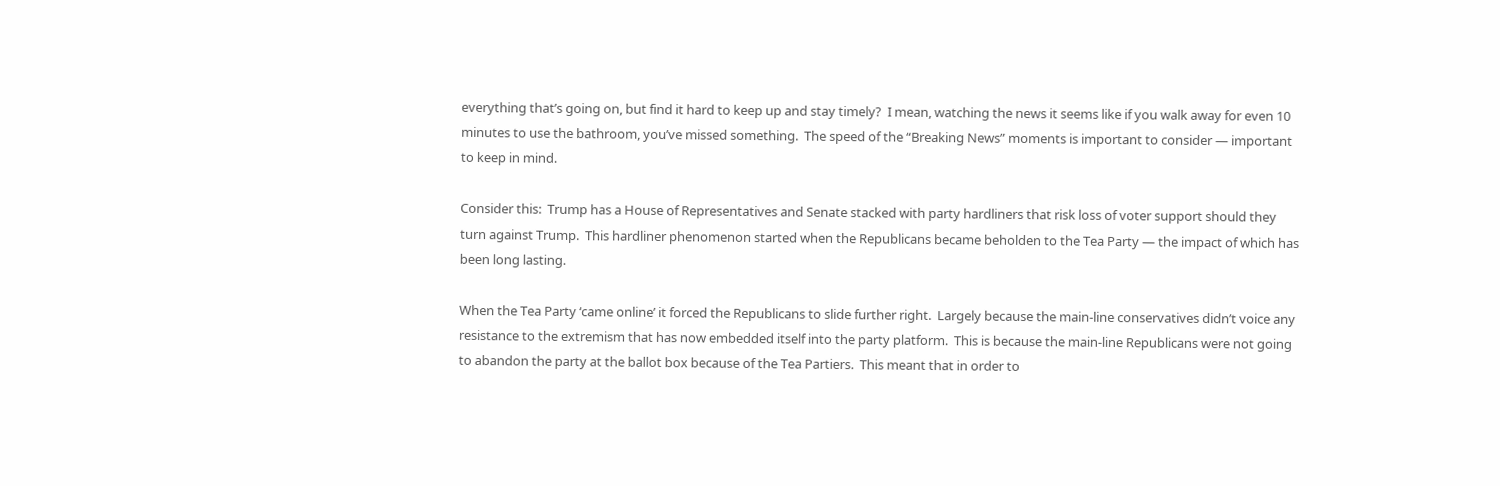everything that’s going on, but find it hard to keep up and stay timely?  I mean, watching the news it seems like if you walk away for even 10 minutes to use the bathroom, you’ve missed something.  The speed of the “Breaking News” moments is important to consider — important to keep in mind.

Consider this:  Trump has a House of Representatives and Senate stacked with party hardliners that risk loss of voter support should they turn against Trump.  This hardliner phenomenon started when the Republicans became beholden to the Tea Party — the impact of which has been long lasting.

When the Tea Party ‘came online’ it forced the Republicans to slide further right.  Largely because the main-line conservatives didn’t voice any resistance to the extremism that has now embedded itself into the party platform.  This is because the main-line Republicans were not going to abandon the party at the ballot box because of the Tea Partiers.  This meant that in order to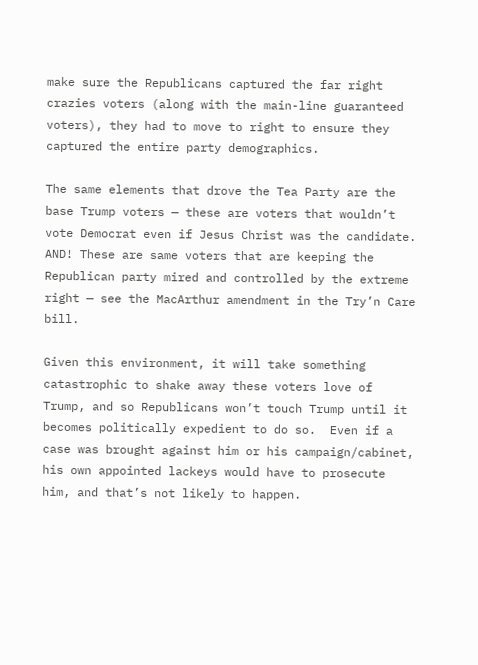make sure the Republicans captured the far right crazies voters (along with the main-line guaranteed voters), they had to move to right to ensure they captured the entire party demographics.

The same elements that drove the Tea Party are the base Trump voters — these are voters that wouldn’t vote Democrat even if Jesus Christ was the candidate. AND! These are same voters that are keeping the Republican party mired and controlled by the extreme right — see the MacArthur amendment in the Try’n Care bill.

Given this environment, it will take something catastrophic to shake away these voters love of Trump, and so Republicans won’t touch Trump until it becomes politically expedient to do so.  Even if a case was brought against him or his campaign/cabinet, his own appointed lackeys would have to prosecute him, and that’s not likely to happen.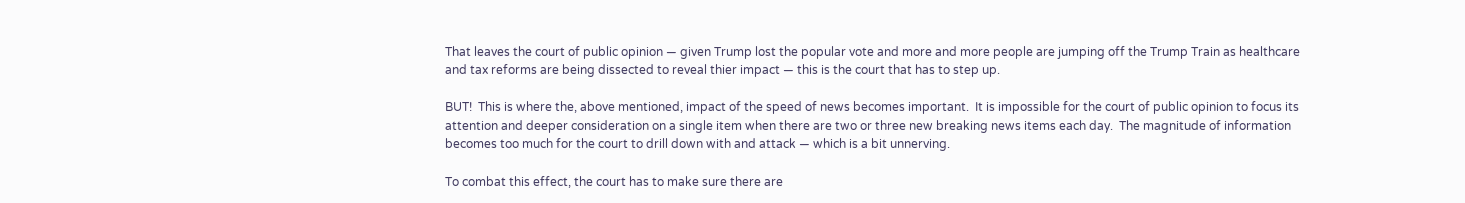That leaves the court of public opinion — given Trump lost the popular vote and more and more people are jumping off the Trump Train as healthcare and tax reforms are being dissected to reveal thier impact — this is the court that has to step up.

BUT!  This is where the, above mentioned, impact of the speed of news becomes important.  It is impossible for the court of public opinion to focus its attention and deeper consideration on a single item when there are two or three new breaking news items each day.  The magnitude of information becomes too much for the court to drill down with and attack — which is a bit unnerving.

To combat this effect, the court has to make sure there are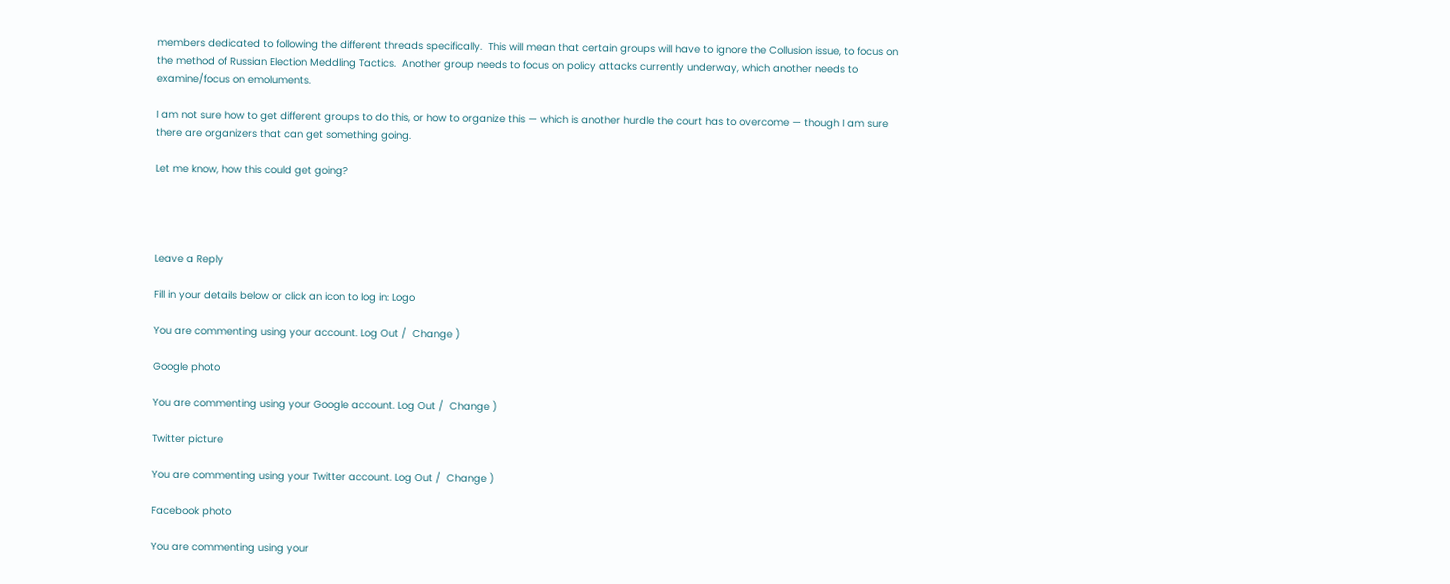members dedicated to following the different threads specifically.  This will mean that certain groups will have to ignore the Collusion issue, to focus on the method of Russian Election Meddling Tactics.  Another group needs to focus on policy attacks currently underway, which another needs to examine/focus on emoluments.

I am not sure how to get different groups to do this, or how to organize this — which is another hurdle the court has to overcome — though I am sure there are organizers that can get something going.

Let me know, how this could get going?




Leave a Reply

Fill in your details below or click an icon to log in: Logo

You are commenting using your account. Log Out /  Change )

Google photo

You are commenting using your Google account. Log Out /  Change )

Twitter picture

You are commenting using your Twitter account. Log Out /  Change )

Facebook photo

You are commenting using your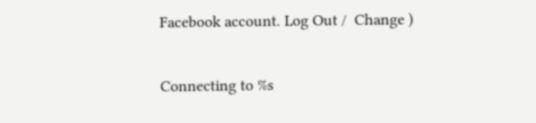Facebook account. Log Out /  Change )

Connecting to %s